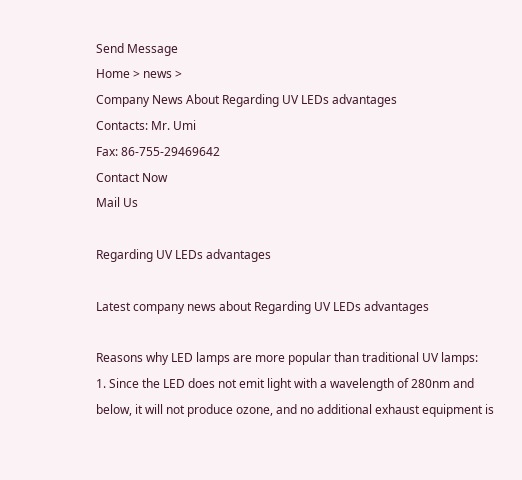Send Message
Home > news >
Company News About Regarding UV LEDs advantages
Contacts: Mr. Umi
Fax: 86-755-29469642
Contact Now
Mail Us

Regarding UV LEDs advantages

Latest company news about Regarding UV LEDs advantages

Reasons why LED lamps are more popular than traditional UV lamps:
1. Since the LED does not emit light with a wavelength of 280nm and below, it will not produce ozone, and no additional exhaust equipment is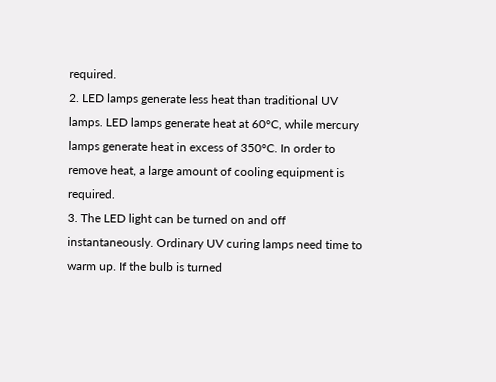required.
2. LED lamps generate less heat than traditional UV lamps. LED lamps generate heat at 60°C, while mercury lamps generate heat in excess of 350°C. In order to remove heat, a large amount of cooling equipment is required.
3. The LED light can be turned on and off instantaneously. Ordinary UV curing lamps need time to warm up. If the bulb is turned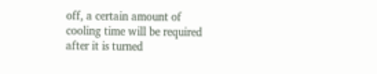off, a certain amount of cooling time will be required after it is turned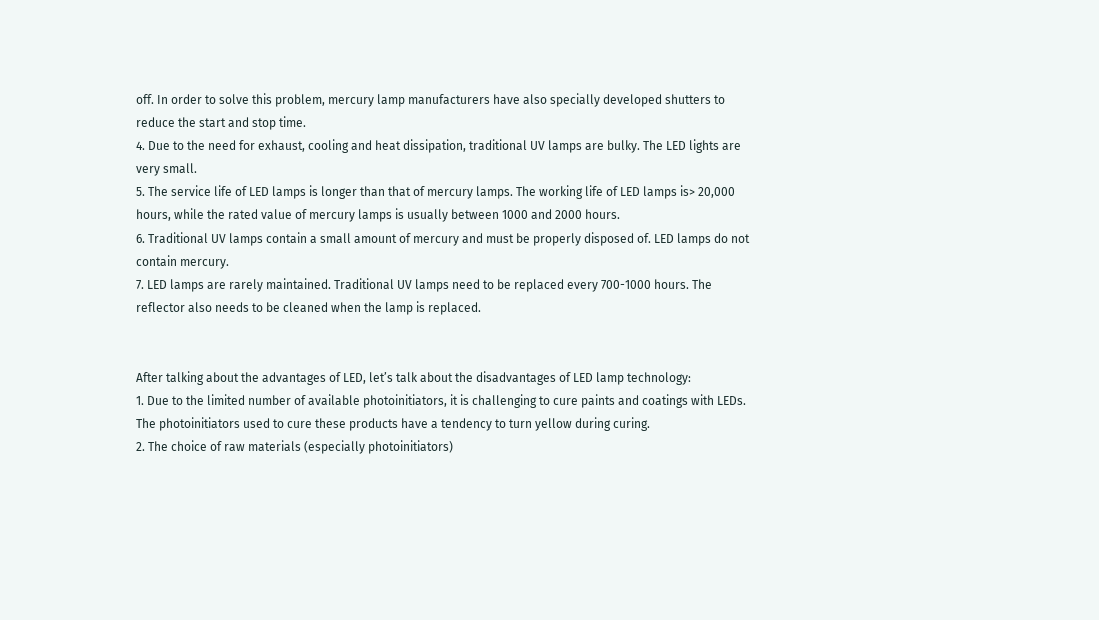off. In order to solve this problem, mercury lamp manufacturers have also specially developed shutters to reduce the start and stop time.
4. Due to the need for exhaust, cooling and heat dissipation, traditional UV lamps are bulky. The LED lights are very small.
5. The service life of LED lamps is longer than that of mercury lamps. The working life of LED lamps is> 20,000 hours, while the rated value of mercury lamps is usually between 1000 and 2000 hours.
6. Traditional UV lamps contain a small amount of mercury and must be properly disposed of. LED lamps do not contain mercury.
7. LED lamps are rarely maintained. Traditional UV lamps need to be replaced every 700-1000 hours. The reflector also needs to be cleaned when the lamp is replaced.


After talking about the advantages of LED, let’s talk about the disadvantages of LED lamp technology:
1. Due to the limited number of available photoinitiators, it is challenging to cure paints and coatings with LEDs. The photoinitiators used to cure these products have a tendency to turn yellow during curing.
2. The choice of raw materials (especially photoinitiators)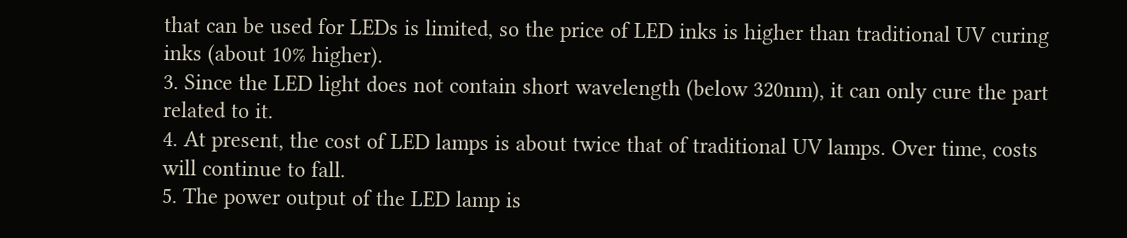that can be used for LEDs is limited, so the price of LED inks is higher than traditional UV curing inks (about 10% higher).
3. Since the LED light does not contain short wavelength (below 320nm), it can only cure the part related to it.
4. At present, the cost of LED lamps is about twice that of traditional UV lamps. Over time, costs will continue to fall.
5. The power output of the LED lamp is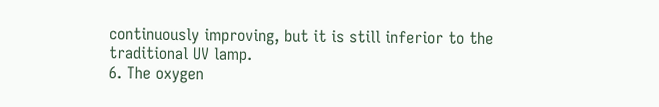continuously improving, but it is still inferior to the traditional UV lamp.
6. The oxygen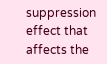suppression effect that affects the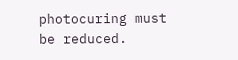photocuring must be reduced.